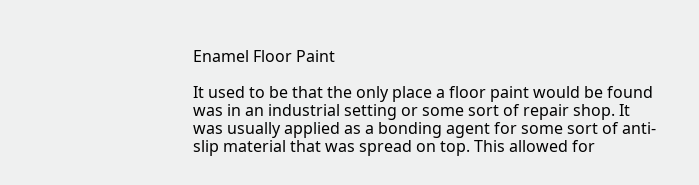Enamel Floor Paint

It used to be that the only place a floor paint would be found was in an industrial setting or some sort of repair shop. It was usually applied as a bonding agent for some sort of anti-slip material that was spread on top. This allowed for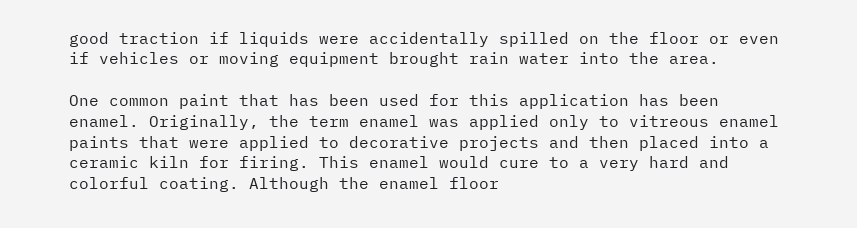good traction if liquids were accidentally spilled on the floor or even if vehicles or moving equipment brought rain water into the area.

One common paint that has been used for this application has been enamel. Originally, the term enamel was applied only to vitreous enamel paints that were applied to decorative projects and then placed into a ceramic kiln for firing. This enamel would cure to a very hard and colorful coating. Although the enamel floor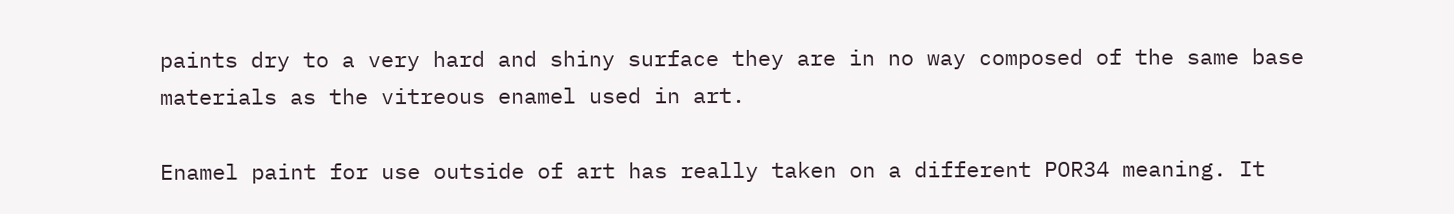paints dry to a very hard and shiny surface they are in no way composed of the same base materials as the vitreous enamel used in art.

Enamel paint for use outside of art has really taken on a different POR34 meaning. It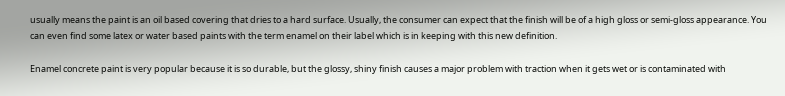usually means the paint is an oil based covering that dries to a hard surface. Usually, the consumer can expect that the finish will be of a high gloss or semi-gloss appearance. You can even find some latex or water based paints with the term enamel on their label which is in keeping with this new definition.

Enamel concrete paint is very popular because it is so durable, but the glossy, shiny finish causes a major problem with traction when it gets wet or is contaminated with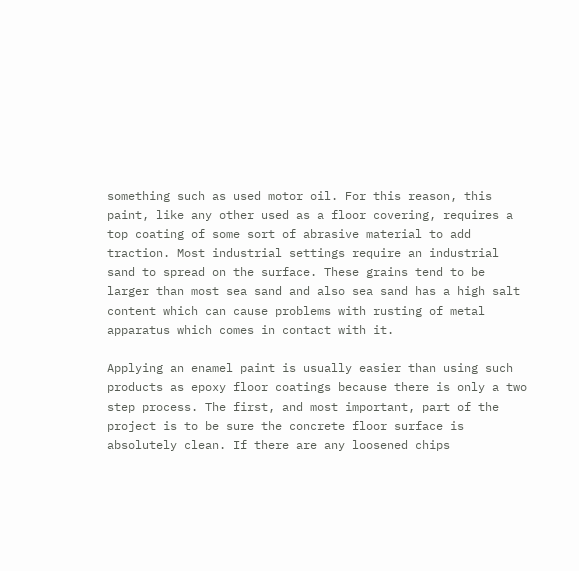something such as used motor oil. For this reason, this paint, like any other used as a floor covering, requires a top coating of some sort of abrasive material to add traction. Most industrial settings require an industrial sand to spread on the surface. These grains tend to be larger than most sea sand and also sea sand has a high salt content which can cause problems with rusting of metal apparatus which comes in contact with it.

Applying an enamel paint is usually easier than using such products as epoxy floor coatings because there is only a two step process. The first, and most important, part of the project is to be sure the concrete floor surface is absolutely clean. If there are any loosened chips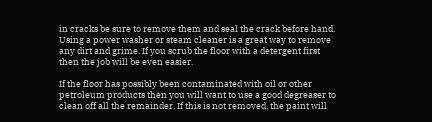in cracks be sure to remove them and seal the crack before hand. Using a power washer or steam cleaner is a great way to remove any dirt and grime. If you scrub the floor with a detergent first then the job will be even easier.

If the floor has possibly been contaminated with oil or other petroleum products then you will want to use a good degreaser to clean off all the remainder. If this is not removed, the paint will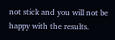not stick and you will not be happy with the results.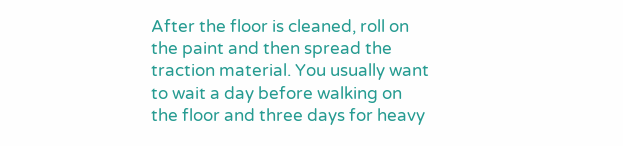After the floor is cleaned, roll on the paint and then spread the traction material. You usually want to wait a day before walking on the floor and three days for heavy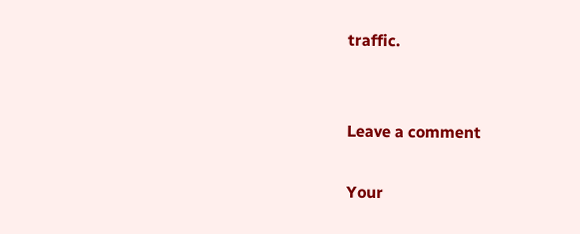traffic.


Leave a comment

Your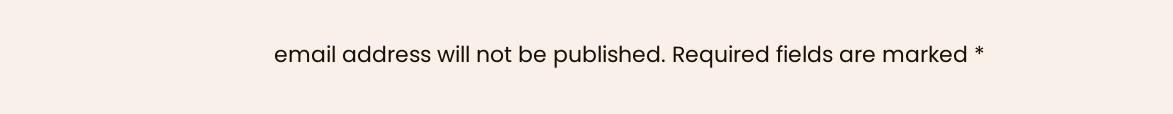email address will not be published. Required fields are marked *